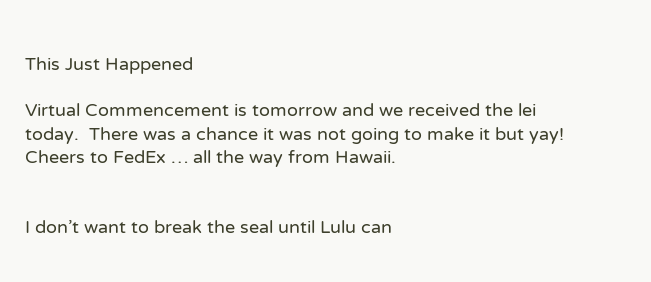This Just Happened

Virtual Commencement is tomorrow and we received the lei today.  There was a chance it was not going to make it but yay!  Cheers to FedEx … all the way from Hawaii.


I don’t want to break the seal until Lulu can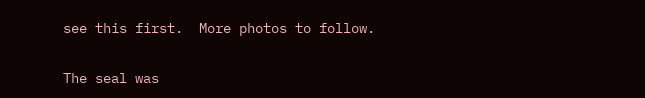see this first.  More photos to follow.

The seal was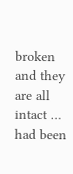broken and they are all intact … had been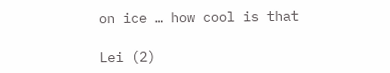on ice … how cool is that

Lei (2)